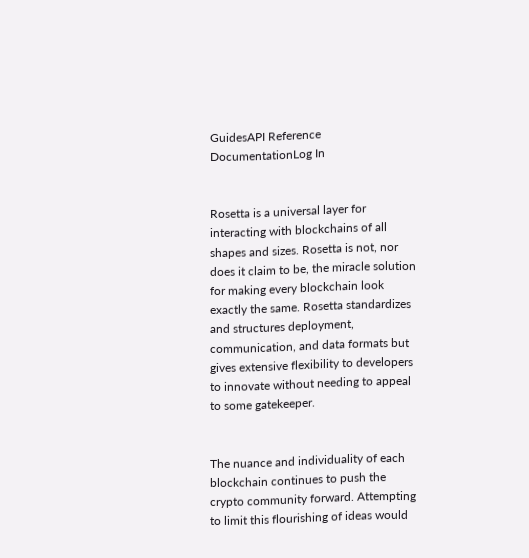GuidesAPI Reference
DocumentationLog In


Rosetta is a universal layer for interacting with blockchains of all shapes and sizes. Rosetta is not, nor does it claim to be, the miracle solution for making every blockchain look exactly the same. Rosetta standardizes and structures deployment, communication, and data formats but gives extensive flexibility to developers to innovate without needing to appeal to some gatekeeper.


The nuance and individuality of each blockchain continues to push the crypto community forward. Attempting to limit this flourishing of ideas would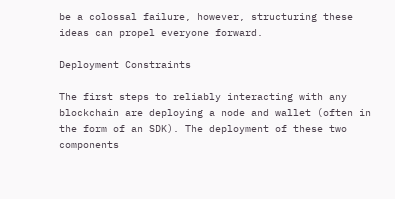be a colossal failure, however, structuring these ideas can propel everyone forward.

Deployment Constraints

The first steps to reliably interacting with any blockchain are deploying a node and wallet (often in the form of an SDK). The deployment of these two components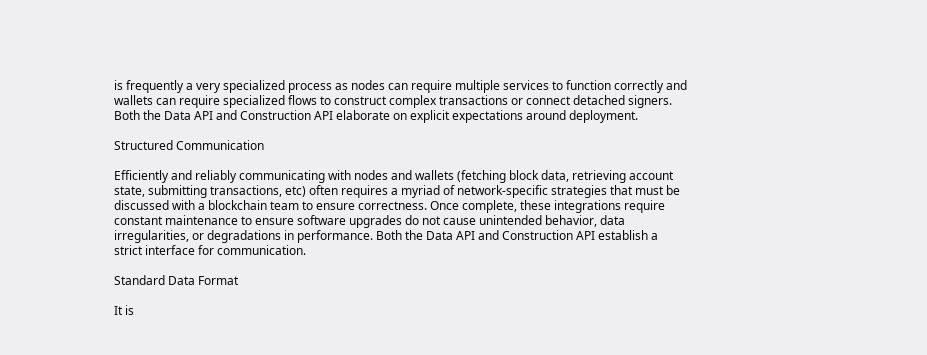is frequently a very specialized process as nodes can require multiple services to function correctly and wallets can require specialized flows to construct complex transactions or connect detached signers. Both the Data API and Construction API elaborate on explicit expectations around deployment.

Structured Communication

Efficiently and reliably communicating with nodes and wallets (fetching block data, retrieving account state, submitting transactions, etc) often requires a myriad of network-specific strategies that must be discussed with a blockchain team to ensure correctness. Once complete, these integrations require constant maintenance to ensure software upgrades do not cause unintended behavior, data irregularities, or degradations in performance. Both the Data API and Construction API establish a strict interface for communication.

Standard Data Format

It is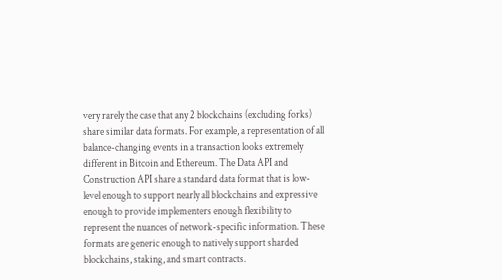very rarely the case that any 2 blockchains (excluding forks) share similar data formats. For example, a representation of all balance-changing events in a transaction looks extremely different in Bitcoin and Ethereum. The Data API and Construction API share a standard data format that is low-level enough to support nearly all blockchains and expressive enough to provide implementers enough flexibility to represent the nuances of network-specific information. These formats are generic enough to natively support sharded blockchains, staking, and smart contracts.